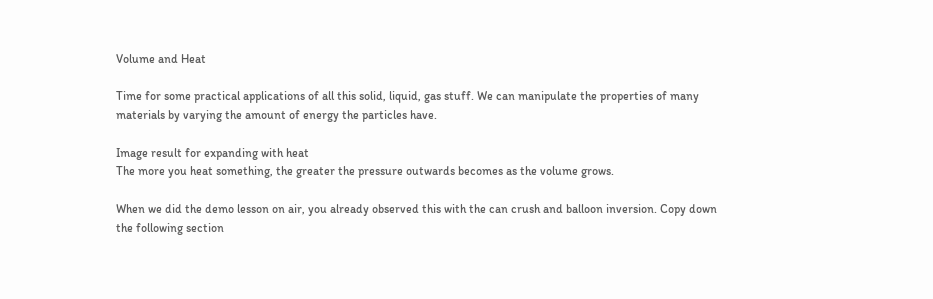Volume and Heat

Time for some practical applications of all this solid, liquid, gas stuff. We can manipulate the properties of many materials by varying the amount of energy the particles have.

Image result for expanding with heat
The more you heat something, the greater the pressure outwards becomes as the volume grows.

When we did the demo lesson on air, you already observed this with the can crush and balloon inversion. Copy down the following section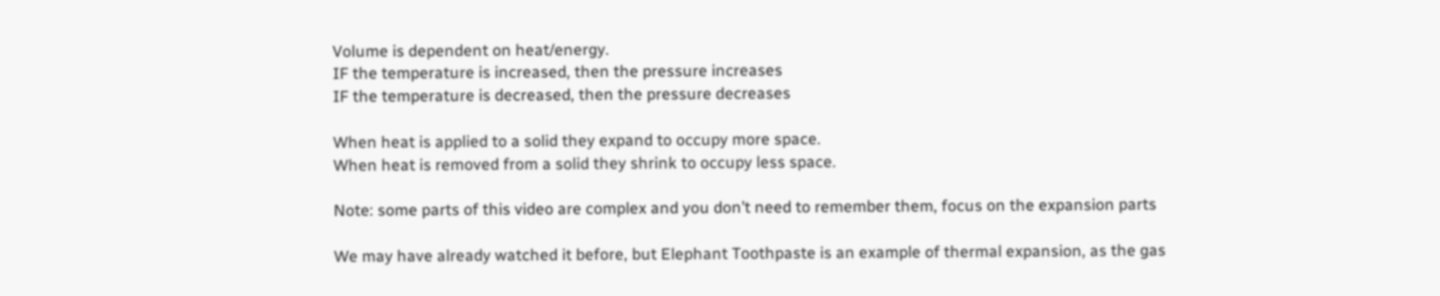Volume is dependent on heat/energy.
IF the temperature is increased, then the pressure increases
IF the temperature is decreased, then the pressure decreases

When heat is applied to a solid they expand to occupy more space.
When heat is removed from a solid they shrink to occupy less space.

Note: some parts of this video are complex and you don’t need to remember them, focus on the expansion parts

We may have already watched it before, but Elephant Toothpaste is an example of thermal expansion, as the gas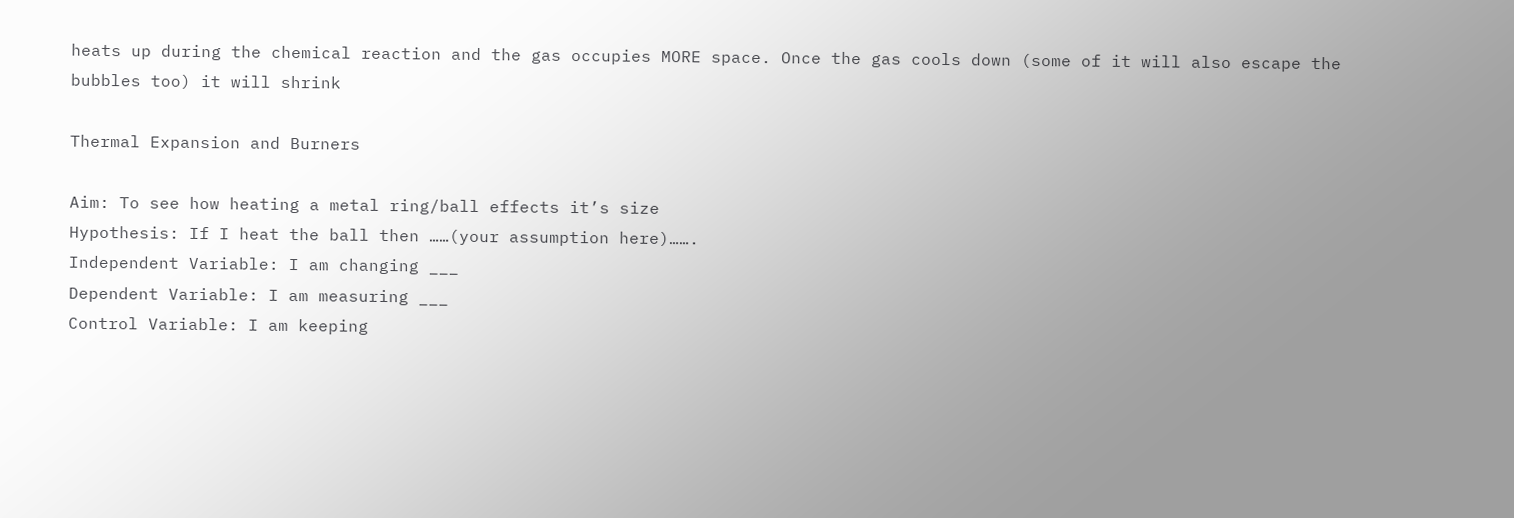heats up during the chemical reaction and the gas occupies MORE space. Once the gas cools down (some of it will also escape the bubbles too) it will shrink

Thermal Expansion and Burners

Aim: To see how heating a metal ring/ball effects it’s size
Hypothesis: If I heat the ball then ……(your assumption here)…….
Independent Variable: I am changing ___
Dependent Variable: I am measuring ___
Control Variable: I am keeping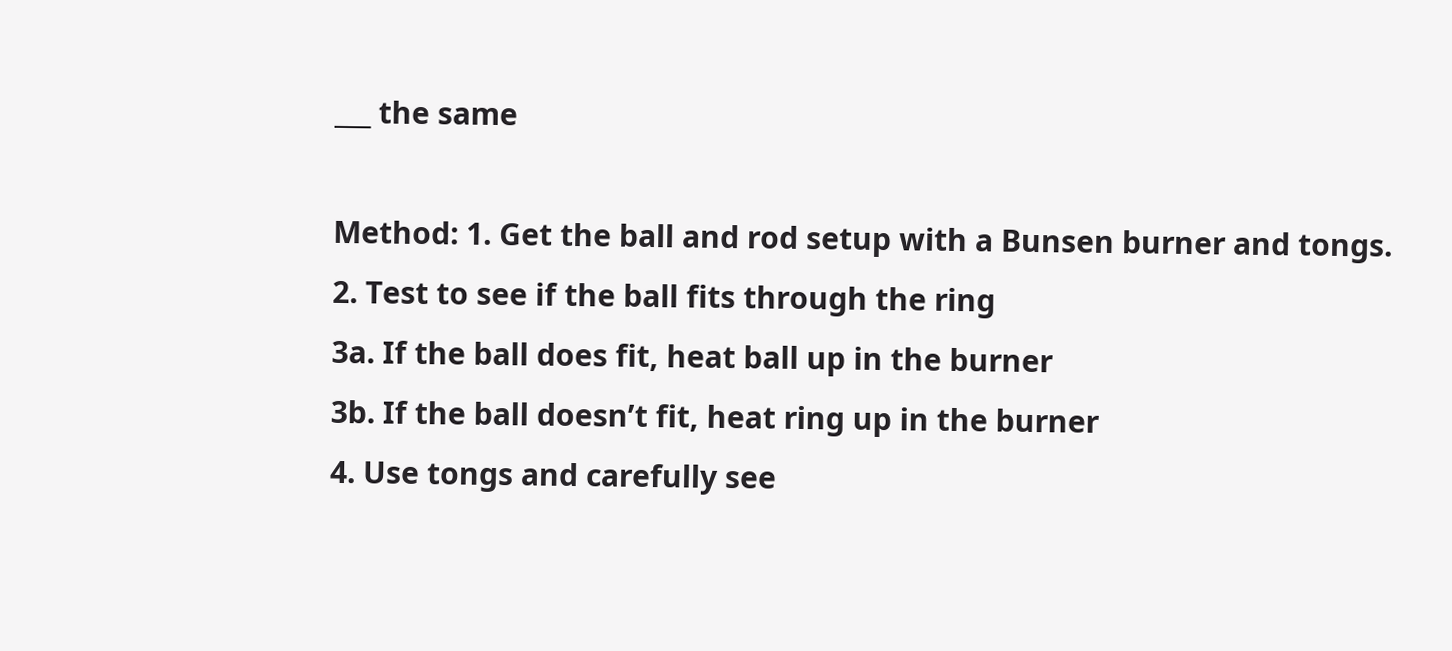___ the same

Method: 1. Get the ball and rod setup with a Bunsen burner and tongs.
2. Test to see if the ball fits through the ring
3a. If the ball does fit, heat ball up in the burner
3b. If the ball doesn’t fit, heat ring up in the burner
4. Use tongs and carefully see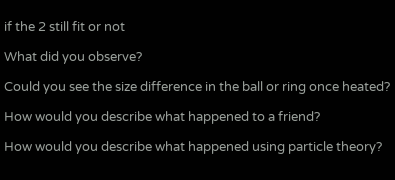if the 2 still fit or not

What did you observe?

Could you see the size difference in the ball or ring once heated?

How would you describe what happened to a friend?

How would you describe what happened using particle theory?